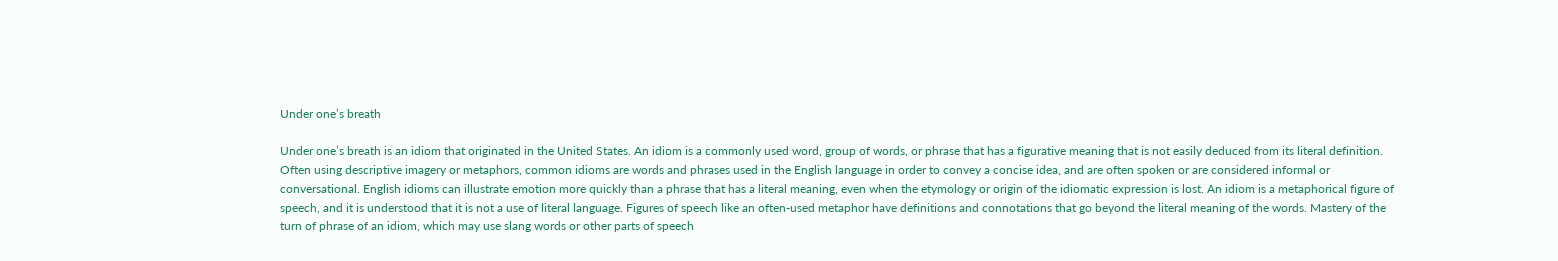Under one’s breath

Under one’s breath is an idiom that originated in the United States. An idiom is a commonly used word, group of words, or phrase that has a figurative meaning that is not easily deduced from its literal definition. Often using descriptive imagery or metaphors, common idioms are words and phrases used in the English language in order to convey a concise idea, and are often spoken or are considered informal or conversational. English idioms can illustrate emotion more quickly than a phrase that has a literal meaning, even when the etymology or origin of the idiomatic expression is lost. An idiom is a metaphorical figure of speech, and it is understood that it is not a use of literal language. Figures of speech like an often-used metaphor have definitions and connotations that go beyond the literal meaning of the words. Mastery of the turn of phrase of an idiom, which may use slang words or other parts of speech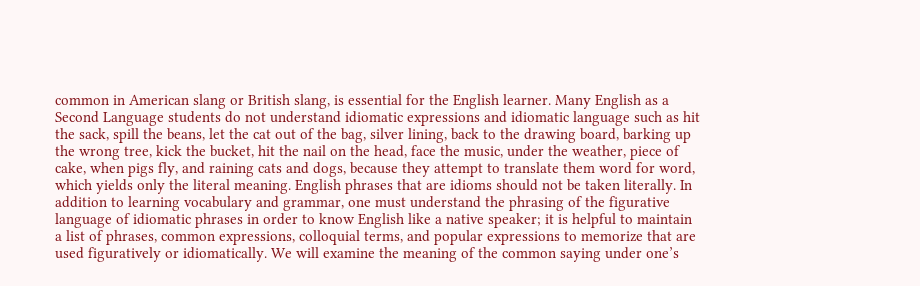common in American slang or British slang, is essential for the English learner. Many English as a Second Language students do not understand idiomatic expressions and idiomatic language such as hit the sack, spill the beans, let the cat out of the bag, silver lining, back to the drawing board, barking up the wrong tree, kick the bucket, hit the nail on the head, face the music, under the weather, piece of cake, when pigs fly, and raining cats and dogs, because they attempt to translate them word for word, which yields only the literal meaning. English phrases that are idioms should not be taken literally. In addition to learning vocabulary and grammar, one must understand the phrasing of the figurative language of idiomatic phrases in order to know English like a native speaker; it is helpful to maintain a list of phrases, common expressions, colloquial terms, and popular expressions to memorize that are used figuratively or idiomatically. We will examine the meaning of the common saying under one’s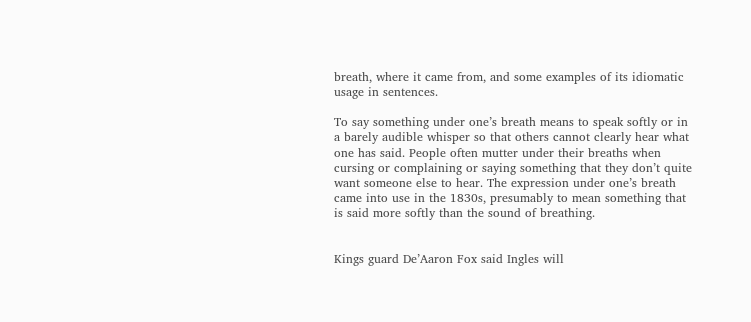breath, where it came from, and some examples of its idiomatic usage in sentences.

To say something under one’s breath means to speak softly or in a barely audible whisper so that others cannot clearly hear what one has said. People often mutter under their breaths when cursing or complaining or saying something that they don’t quite want someone else to hear. The expression under one’s breath came into use in the 1830s, presumably to mean something that is said more softly than the sound of breathing.


Kings guard De’Aaron Fox said Ingles will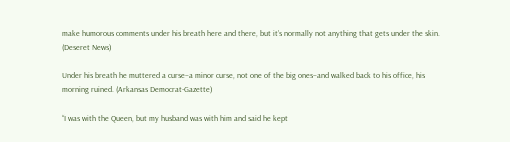make humorous comments under his breath here and there, but it’s normally not anything that gets under the skin. (Deseret News)

Under his breath he muttered a curse–a minor curse, not one of the big ones–and walked back to his office, his morning ruined. (Arkansas Democrat-Gazette)

“I was with the Queen, but my husband was with him and said he kept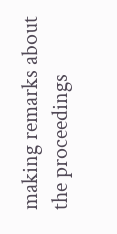making remarks about the proceedings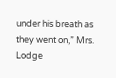under his breath as they went on,” Mrs. Lodge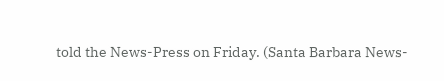told the News-Press on Friday. (Santa Barbara News-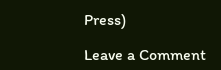Press)

Leave a Comment